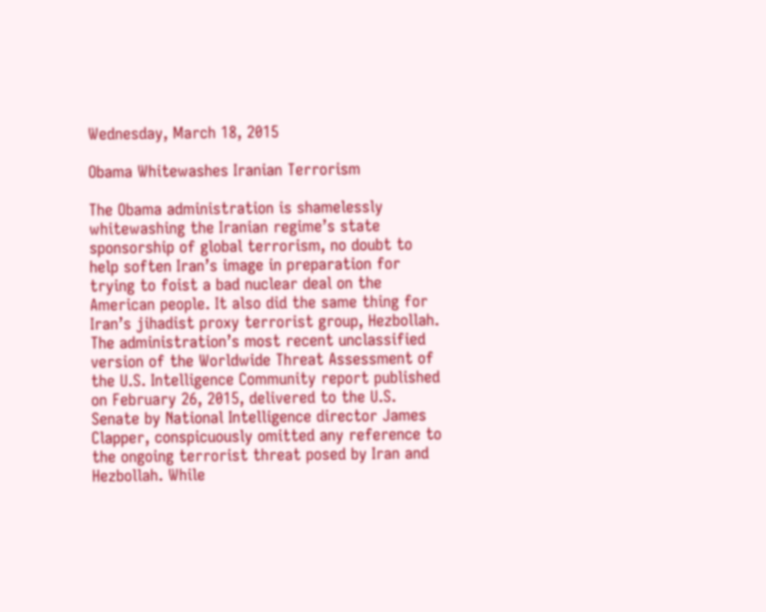Wednesday, March 18, 2015

Obama Whitewashes Iranian Terrorism

The Obama administration is shamelessly whitewashing the Iranian regime’s state sponsorship of global terrorism, no doubt to help soften Iran’s image in preparation for trying to foist a bad nuclear deal on the American people. It also did the same thing for Iran’s jihadist proxy terrorist group, Hezbollah. The administration’s most recent unclassified version of the Worldwide Threat Assessment of the U.S. Intelligence Community report published on February 26, 2015, delivered to the U.S. Senate by National Intelligence director James Clapper, conspicuously omitted any reference to the ongoing terrorist threat posed by Iran and Hezbollah. While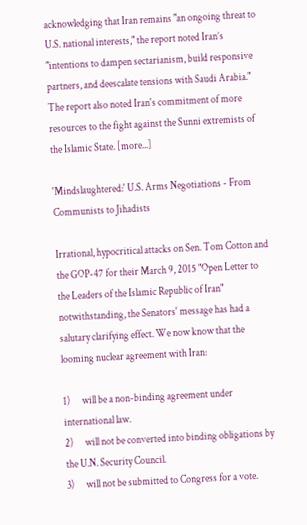acknowledging that Iran remains "an ongoing threat to U.S. national interests," the report noted Iran’s "intentions to dampen sectarianism, build responsive partners, and deescalate tensions with Saudi Arabia." The report also noted Iran's commitment of more resources to the fight against the Sunni extremists of the Islamic State. [more...]

'Mindslaughtered:' U.S. Arms Negotiations - From Communists to Jihadists

Irrational, hypocritical attacks on Sen. Tom Cotton and the GOP-47 for their March 9, 2015 "Open Letter to the Leaders of the Islamic Republic of Iran" notwithstanding, the Senators' message has had a salutary clarifying effect. We now know that the looming nuclear agreement with Iran:

1)      will be a non-binding agreement under international law.
2)      will not be converted into binding obligations by the U.N. Security Council.
3)      will not be submitted to Congress for a vote.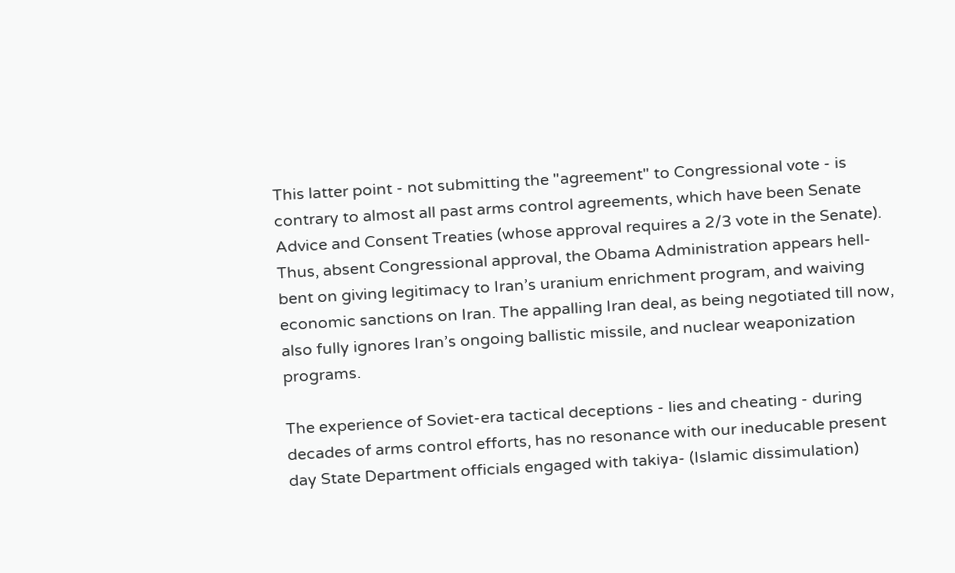This latter point - not submitting the "agreement" to Congressional vote - is contrary to almost all past arms control agreements, which have been Senate Advice and Consent Treaties (whose approval requires a 2/3 vote in the Senate). Thus, absent Congressional approval, the Obama Administration appears hell-bent on giving legitimacy to Iran’s uranium enrichment program, and waiving economic sanctions on Iran. The appalling Iran deal, as being negotiated till now, also fully ignores Iran’s ongoing ballistic missile, and nuclear weaponization programs.

The experience of Soviet-era tactical deceptions - lies and cheating - during decades of arms control efforts, has no resonance with our ineducable present day State Department officials engaged with takiya- (Islamic dissimulation)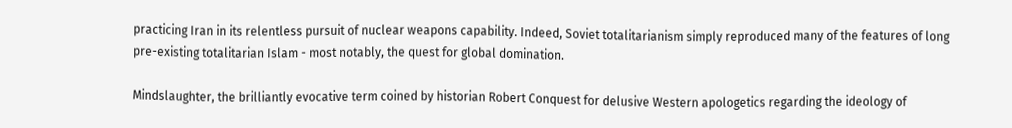practicing Iran in its relentless pursuit of nuclear weapons capability. Indeed, Soviet totalitarianism simply reproduced many of the features of long pre-existing totalitarian Islam - most notably, the quest for global domination.

Mindslaughter, the brilliantly evocative term coined by historian Robert Conquest for delusive Western apologetics regarding the ideology of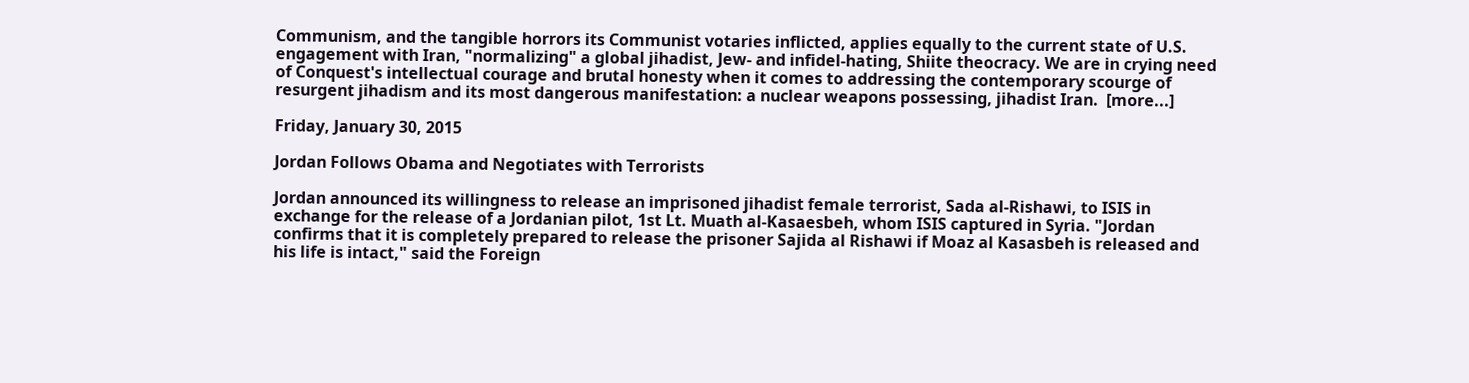Communism, and the tangible horrors its Communist votaries inflicted, applies equally to the current state of U.S. engagement with Iran, "normalizing" a global jihadist, Jew- and infidel-hating, Shiite theocracy. We are in crying need of Conquest's intellectual courage and brutal honesty when it comes to addressing the contemporary scourge of resurgent jihadism and its most dangerous manifestation: a nuclear weapons possessing, jihadist Iran.  [more...]

Friday, January 30, 2015

Jordan Follows Obama and Negotiates with Terrorists

Jordan announced its willingness to release an imprisoned jihadist female terrorist, Sada al-Rishawi, to ISIS in exchange for the release of a Jordanian pilot, 1st Lt. Muath al-Kasaesbeh, whom ISIS captured in Syria. "Jordan confirms that it is completely prepared to release the prisoner Sajida al Rishawi if Moaz al Kasasbeh is released and his life is intact," said the Foreign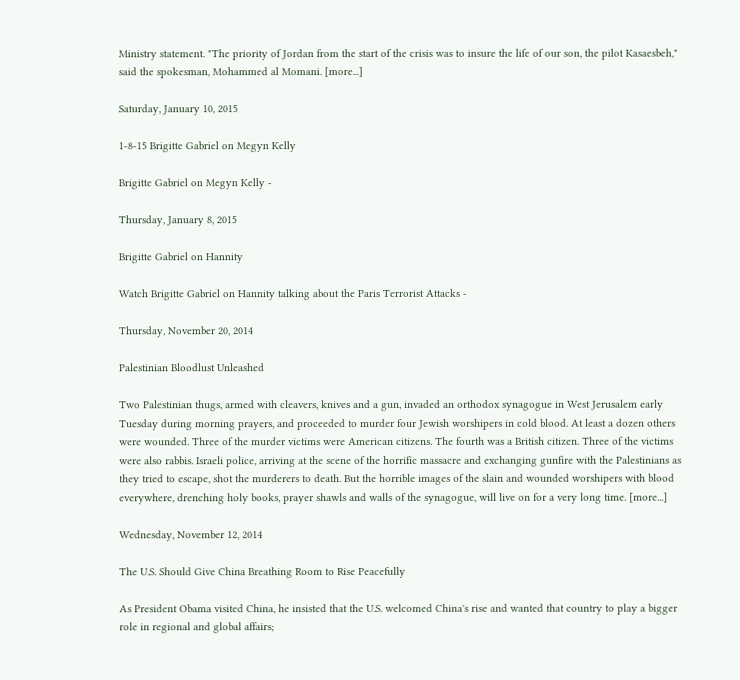Ministry statement. "The priority of Jordan from the start of the crisis was to insure the life of our son, the pilot Kasaesbeh," said the spokesman, Mohammed al Momani. [more...]

Saturday, January 10, 2015

1-8-15 Brigitte Gabriel on Megyn Kelly

Brigitte Gabriel on Megyn Kelly -

Thursday, January 8, 2015

Brigitte Gabriel on Hannity

Watch Brigitte Gabriel on Hannity talking about the Paris Terrorist Attacks -

Thursday, November 20, 2014

Palestinian Bloodlust Unleashed

Two Palestinian thugs, armed with cleavers, knives and a gun, invaded an orthodox synagogue in West Jerusalem early Tuesday during morning prayers, and proceeded to murder four Jewish worshipers in cold blood. At least a dozen others were wounded. Three of the murder victims were American citizens. The fourth was a British citizen. Three of the victims were also rabbis. Israeli police, arriving at the scene of the horrific massacre and exchanging gunfire with the Palestinians as they tried to escape, shot the murderers to death. But the horrible images of the slain and wounded worshipers with blood everywhere, drenching holy books, prayer shawls and walls of the synagogue, will live on for a very long time. [more...]

Wednesday, November 12, 2014

The U.S. Should Give China Breathing Room to Rise Peacefully

As President Obama visited China, he insisted that the U.S. welcomed China's rise and wanted that country to play a bigger role in regional and global affairs;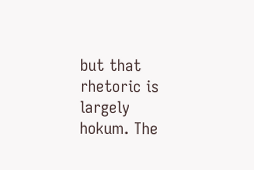but that rhetoric is largely hokum. The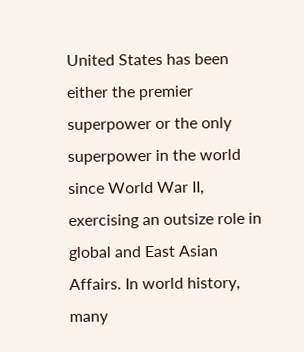United States has been either the premier superpower or the only superpower in the world since World War II, exercising an outsize role in global and East Asian Affairs. In world history, many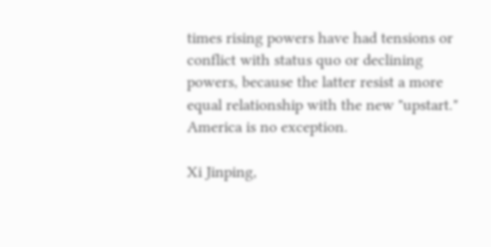times rising powers have had tensions or conflict with status quo or declining powers, because the latter resist a more equal relationship with the new "upstart." America is no exception.

Xi Jinping,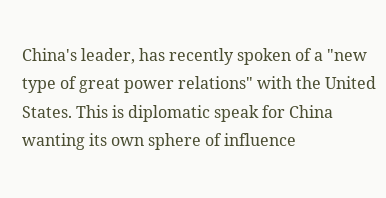China's leader, has recently spoken of a "new type of great power relations" with the United States. This is diplomatic speak for China wanting its own sphere of influence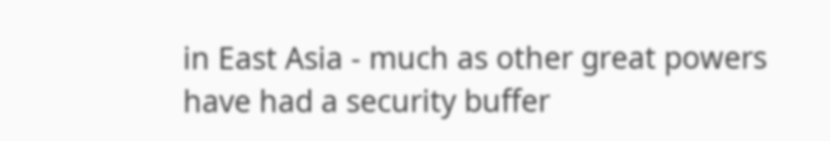in East Asia - much as other great powers have had a security buffer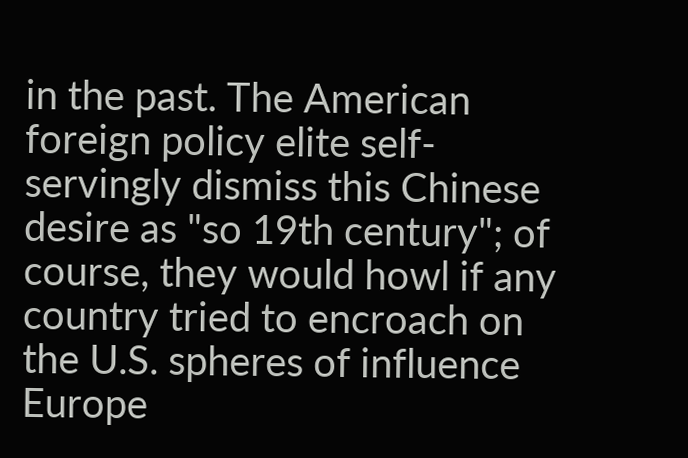in the past. The American foreign policy elite self-servingly dismiss this Chinese desire as "so 19th century"; of course, they would howl if any country tried to encroach on the U.S. spheres of influence Europe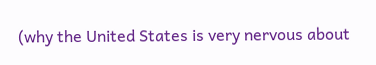(why the United States is very nervous about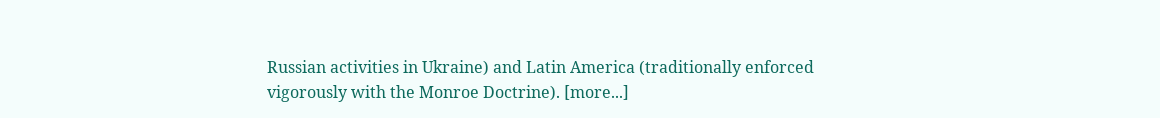Russian activities in Ukraine) and Latin America (traditionally enforced vigorously with the Monroe Doctrine). [more...]